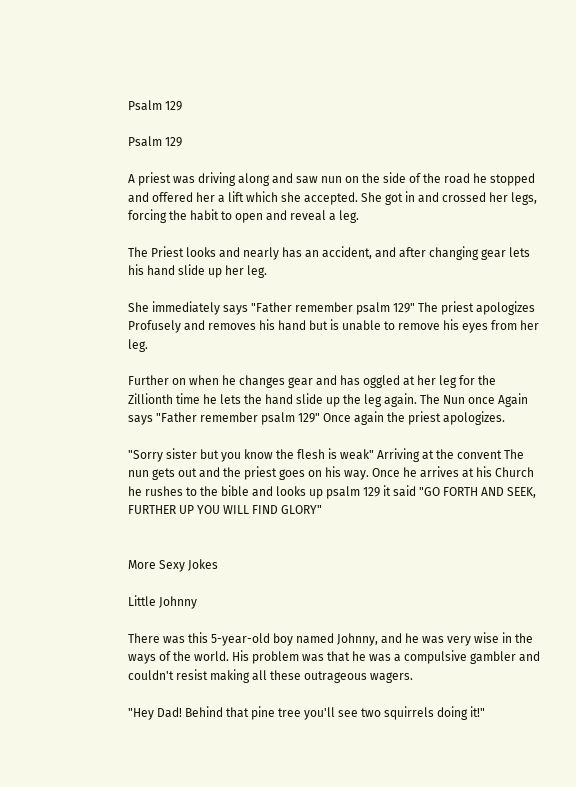Psalm 129

Psalm 129

A priest was driving along and saw nun on the side of the road he stopped and offered her a lift which she accepted. She got in and crossed her legs, forcing the habit to open and reveal a leg.

The Priest looks and nearly has an accident, and after changing gear lets his hand slide up her leg.

She immediately says "Father remember psalm 129" The priest apologizes Profusely and removes his hand but is unable to remove his eyes from her leg.

Further on when he changes gear and has oggled at her leg for the Zillionth time he lets the hand slide up the leg again. The Nun once Again says "Father remember psalm 129" Once again the priest apologizes.

"Sorry sister but you know the flesh is weak" Arriving at the convent The nun gets out and the priest goes on his way. Once he arrives at his Church he rushes to the bible and looks up psalm 129 it said "GO FORTH AND SEEK, FURTHER UP YOU WILL FIND GLORY"


More Sexy Jokes

Little Johnny

There was this 5-year-old boy named Johnny, and he was very wise in the ways of the world. His problem was that he was a compulsive gambler and couldn't resist making all these outrageous wagers.

"Hey Dad! Behind that pine tree you'll see two squirrels doing it!"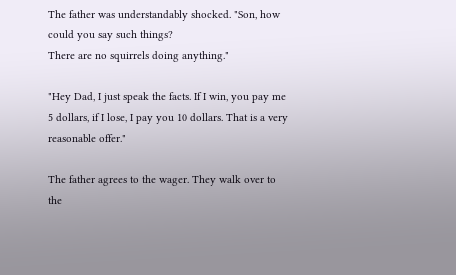The father was understandably shocked. "Son, how could you say such things?
There are no squirrels doing anything."

"Hey Dad, I just speak the facts. If I win, you pay me 5 dollars, if I lose, I pay you 10 dollars. That is a very reasonable offer."

The father agrees to the wager. They walk over to the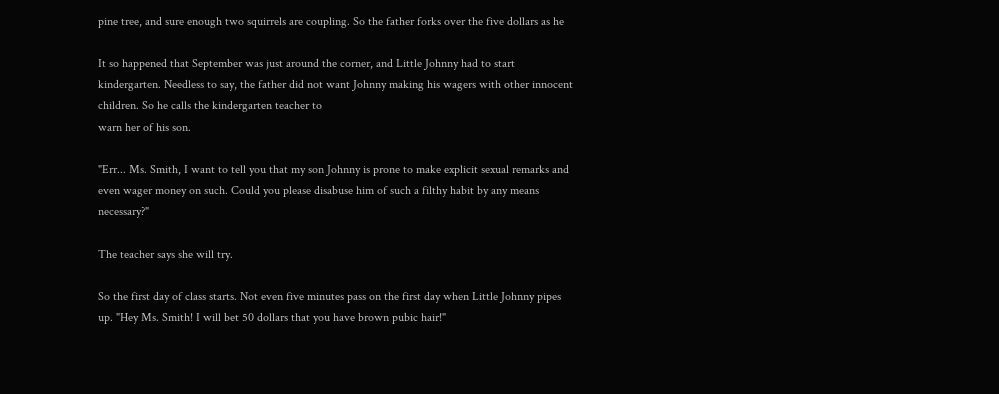pine tree, and sure enough two squirrels are coupling. So the father forks over the five dollars as he

It so happened that September was just around the corner, and Little Johnny had to start kindergarten. Needless to say, the father did not want Johnny making his wagers with other innocent children. So he calls the kindergarten teacher to
warn her of his son.

"Err... Ms. Smith, I want to tell you that my son Johnny is prone to make explicit sexual remarks and even wager money on such. Could you please disabuse him of such a filthy habit by any means necessary?"

The teacher says she will try.

So the first day of class starts. Not even five minutes pass on the first day when Little Johnny pipes up. "Hey Ms. Smith! I will bet 50 dollars that you have brown pubic hair!"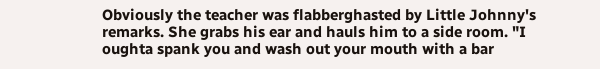Obviously the teacher was flabberghasted by Little Johnny's remarks. She grabs his ear and hauls him to a side room. "I oughta spank you and wash out your mouth with a bar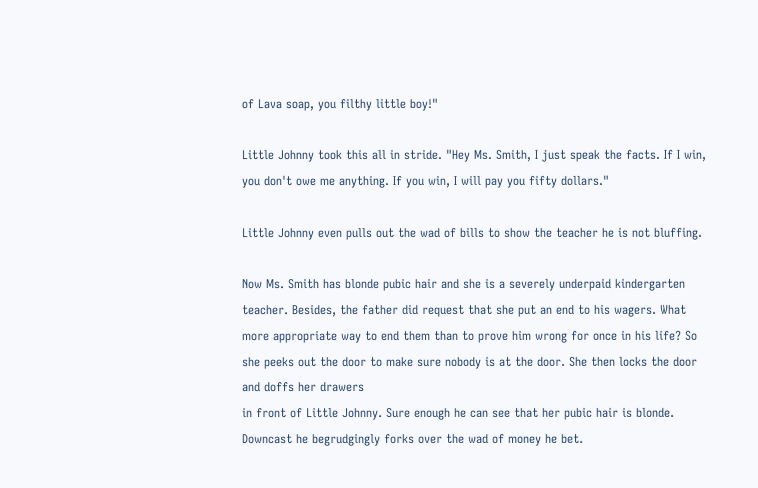of Lava soap, you filthy little boy!"

Little Johnny took this all in stride. "Hey Ms. Smith, I just speak the facts. If I win, you don't owe me anything. If you win, I will pay you fifty dollars."

Little Johnny even pulls out the wad of bills to show the teacher he is not bluffing.

Now Ms. Smith has blonde pubic hair and she is a severely underpaid kindergarten teacher. Besides, the father did request that she put an end to his wagers. What more appropriate way to end them than to prove him wrong for once in his life? So she peeks out the door to make sure nobody is at the door. She then locks the door and doffs her drawers
in front of Little Johnny. Sure enough he can see that her pubic hair is blonde. Downcast he begrudgingly forks over the wad of money he bet.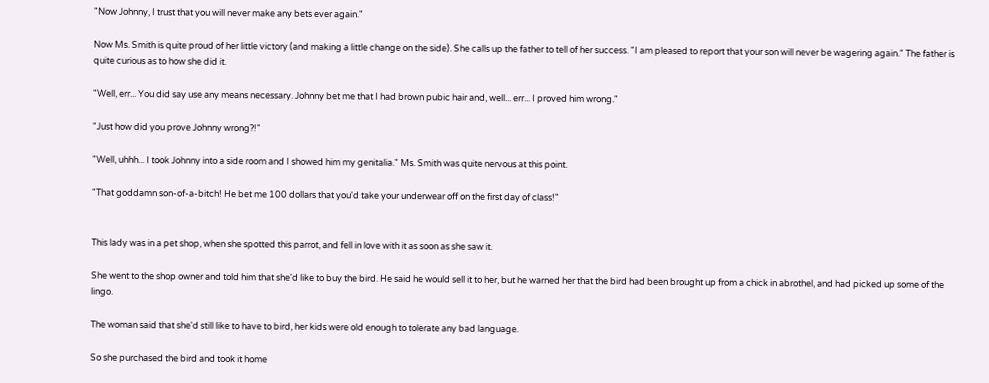"Now Johnny, I trust that you will never make any bets ever again."

Now Ms. Smith is quite proud of her little victory (and making a little change on the side). She calls up the father to tell of her success. "I am pleased to report that your son will never be wagering again." The father is quite curious as to how she did it.

"Well, err... You did say use any means necessary. Johnny bet me that I had brown pubic hair and, well... err... I proved him wrong."

"Just how did you prove Johnny wrong?!"

"Well, uhhh... I took Johnny into a side room and I showed him my genitalia." Ms. Smith was quite nervous at this point.

"That goddamn son-of-a-bitch! He bet me 100 dollars that you'd take your underwear off on the first day of class!"


This lady was in a pet shop, when she spotted this parrot, and fell in love with it as soon as she saw it.

She went to the shop owner and told him that she'd like to buy the bird. He said he would sell it to her, but he warned her that the bird had been brought up from a chick in abrothel, and had picked up some of the lingo.

The woman said that she'd still like to have to bird, her kids were old enough to tolerate any bad language.

So she purchased the bird and took it home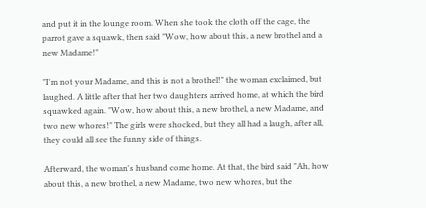and put it in the lounge room. When she took the cloth off the cage, the parrot gave a squawk, then said "Wow, how about this, a new brothel and a new Madame!"

"I'm not your Madame, and this is not a brothel!" the woman exclaimed, but laughed. A little after that her two daughters arrived home, at which the bird squawked again. "Wow, how about this, a new brothel, a new Madame, and two new whores!" The girls were shocked, but they all had a laugh, after all, they could all see the funny side of things.

Afterward, the woman's husband come home. At that, the bird said "Ah, how about this, a new brothel, a new Madame, two new whores, but the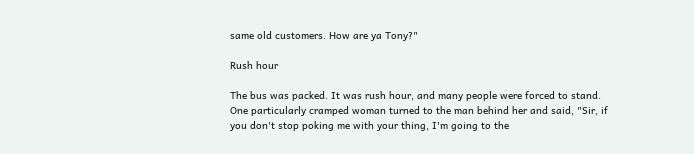same old customers. How are ya Tony?"

Rush hour

The bus was packed. It was rush hour, and many people were forced to stand. One particularly cramped woman turned to the man behind her and said, "Sir, if you don't stop poking me with your thing, I'm going to the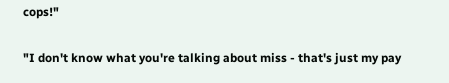cops!"

"I don't know what you're talking about miss - that's just my pay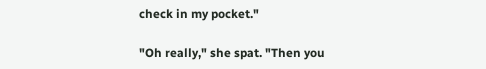check in my pocket."

"Oh really," she spat. "Then you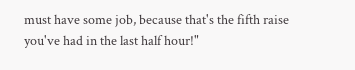must have some job, because that's the fifth raise you've had in the last half hour!"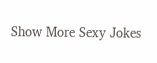Show More Sexy Jokes